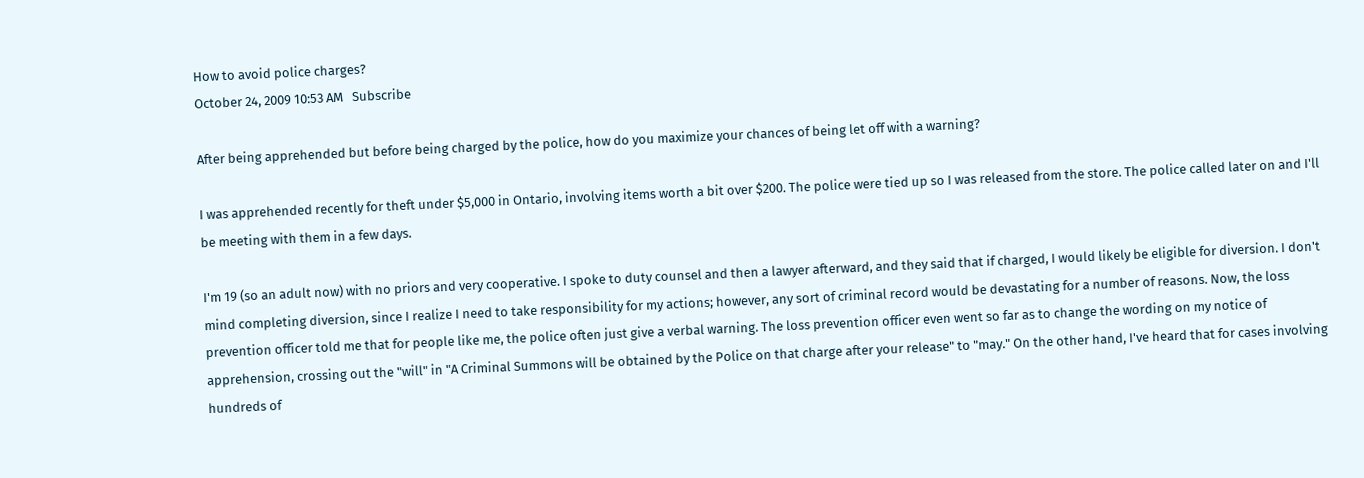How to avoid police charges?
October 24, 2009 10:53 AM   Subscribe

After being apprehended but before being charged by the police, how do you maximize your chances of being let off with a warning?

I was apprehended recently for theft under $5,000 in Ontario, involving items worth a bit over $200. The police were tied up so I was released from the store. The police called later on and I'll be meeting with them in a few days.

I'm 19 (so an adult now) with no priors and very cooperative. I spoke to duty counsel and then a lawyer afterward, and they said that if charged, I would likely be eligible for diversion. I don't mind completing diversion, since I realize I need to take responsibility for my actions; however, any sort of criminal record would be devastating for a number of reasons. Now, the loss prevention officer told me that for people like me, the police often just give a verbal warning. The loss prevention officer even went so far as to change the wording on my notice of apprehension, crossing out the "will" in "A Criminal Summons will be obtained by the Police on that charge after your release" to "may." On the other hand, I've heard that for cases involving hundreds of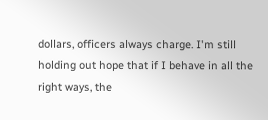dollars, officers always charge. I'm still holding out hope that if I behave in all the right ways, the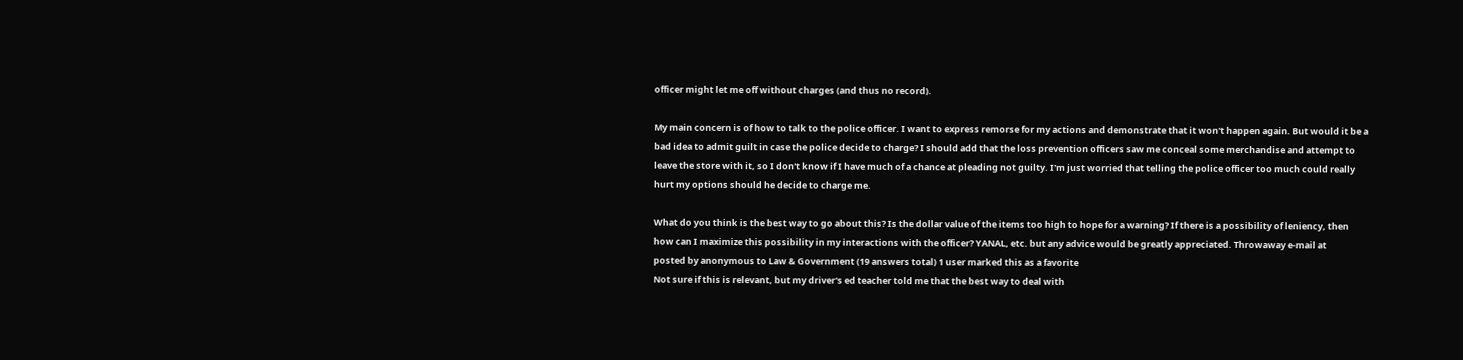officer might let me off without charges (and thus no record).

My main concern is of how to talk to the police officer. I want to express remorse for my actions and demonstrate that it won't happen again. But would it be a bad idea to admit guilt in case the police decide to charge? I should add that the loss prevention officers saw me conceal some merchandise and attempt to leave the store with it, so I don't know if I have much of a chance at pleading not guilty. I'm just worried that telling the police officer too much could really hurt my options should he decide to charge me.

What do you think is the best way to go about this? Is the dollar value of the items too high to hope for a warning? If there is a possibility of leniency, then how can I maximize this possibility in my interactions with the officer? YANAL, etc. but any advice would be greatly appreciated. Throwaway e-mail at
posted by anonymous to Law & Government (19 answers total) 1 user marked this as a favorite
Not sure if this is relevant, but my driver's ed teacher told me that the best way to deal with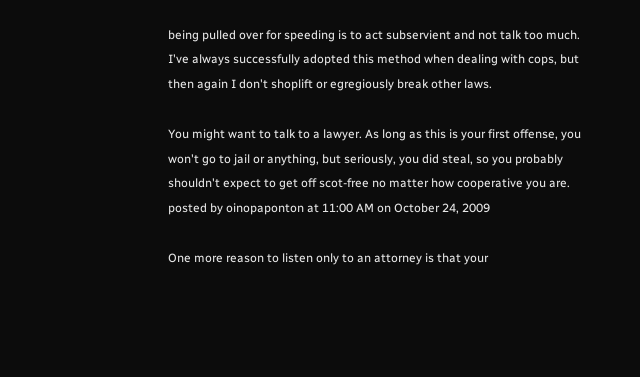being pulled over for speeding is to act subservient and not talk too much. I've always successfully adopted this method when dealing with cops, but then again I don't shoplift or egregiously break other laws.

You might want to talk to a lawyer. As long as this is your first offense, you won't go to jail or anything, but seriously, you did steal, so you probably shouldn't expect to get off scot-free no matter how cooperative you are.
posted by oinopaponton at 11:00 AM on October 24, 2009

One more reason to listen only to an attorney is that your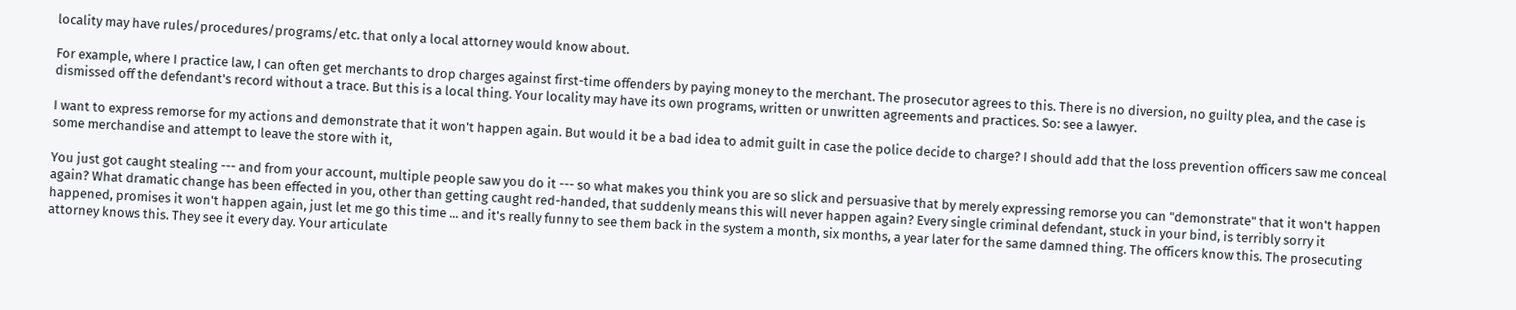locality may have rules/procedures/programs/etc. that only a local attorney would know about.

For example, where I practice law, I can often get merchants to drop charges against first-time offenders by paying money to the merchant. The prosecutor agrees to this. There is no diversion, no guilty plea, and the case is dismissed off the defendant's record without a trace. But this is a local thing. Your locality may have its own programs, written or unwritten agreements and practices. So: see a lawyer.

I want to express remorse for my actions and demonstrate that it won't happen again. But would it be a bad idea to admit guilt in case the police decide to charge? I should add that the loss prevention officers saw me conceal some merchandise and attempt to leave the store with it,

You just got caught stealing --- and from your account, multiple people saw you do it --- so what makes you think you are so slick and persuasive that by merely expressing remorse you can "demonstrate" that it won't happen again? What dramatic change has been effected in you, other than getting caught red-handed, that suddenly means this will never happen again? Every single criminal defendant, stuck in your bind, is terribly sorry it happened, promises it won't happen again, just let me go this time ... and it's really funny to see them back in the system a month, six months, a year later for the same damned thing. The officers know this. The prosecuting attorney knows this. They see it every day. Your articulate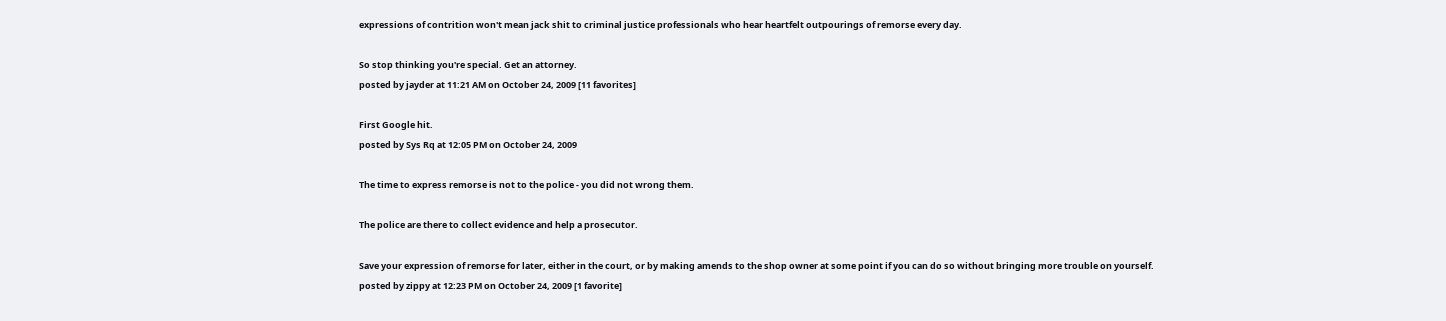expressions of contrition won't mean jack shit to criminal justice professionals who hear heartfelt outpourings of remorse every day.

So stop thinking you're special. Get an attorney.
posted by jayder at 11:21 AM on October 24, 2009 [11 favorites]

First Google hit.
posted by Sys Rq at 12:05 PM on October 24, 2009

The time to express remorse is not to the police - you did not wrong them.

The police are there to collect evidence and help a prosecutor.

Save your expression of remorse for later, either in the court, or by making amends to the shop owner at some point if you can do so without bringing more trouble on yourself.
posted by zippy at 12:23 PM on October 24, 2009 [1 favorite]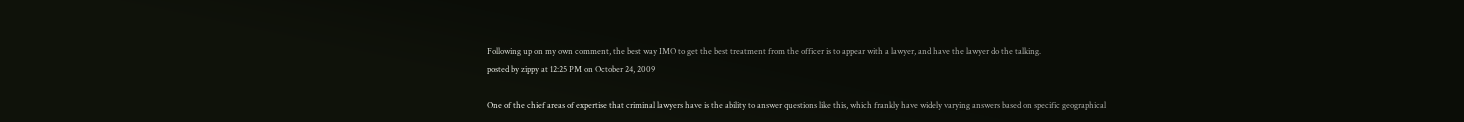Following up on my own comment, the best way IMO to get the best treatment from the officer is to appear with a lawyer, and have the lawyer do the talking.
posted by zippy at 12:25 PM on October 24, 2009

One of the chief areas of expertise that criminal lawyers have is the ability to answer questions like this, which frankly have widely varying answers based on specific geographical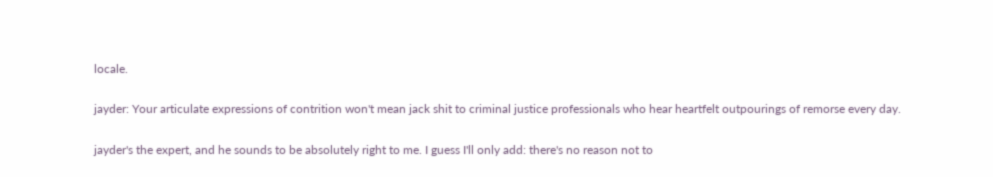locale.

jayder: Your articulate expressions of contrition won't mean jack shit to criminal justice professionals who hear heartfelt outpourings of remorse every day.

jayder's the expert, and he sounds to be absolutely right to me. I guess I'll only add: there's no reason not to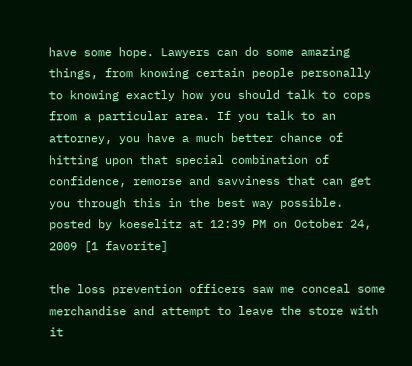have some hope. Lawyers can do some amazing things, from knowing certain people personally to knowing exactly how you should talk to cops from a particular area. If you talk to an attorney, you have a much better chance of hitting upon that special combination of confidence, remorse and savviness that can get you through this in the best way possible.
posted by koeselitz at 12:39 PM on October 24, 2009 [1 favorite]

the loss prevention officers saw me conceal some merchandise and attempt to leave the store with it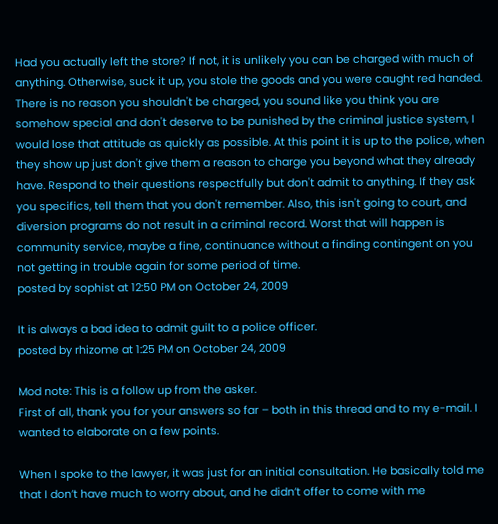Had you actually left the store? If not, it is unlikely you can be charged with much of anything. Otherwise, suck it up, you stole the goods and you were caught red handed. There is no reason you shouldn't be charged, you sound like you think you are somehow special and don't deserve to be punished by the criminal justice system, I would lose that attitude as quickly as possible. At this point it is up to the police, when they show up just don't give them a reason to charge you beyond what they already have. Respond to their questions respectfully but don't admit to anything. If they ask you specifics, tell them that you don't remember. Also, this isn't going to court, and diversion programs do not result in a criminal record. Worst that will happen is community service, maybe a fine, continuance without a finding contingent on you not getting in trouble again for some period of time.
posted by sophist at 12:50 PM on October 24, 2009

It is always a bad idea to admit guilt to a police officer.
posted by rhizome at 1:25 PM on October 24, 2009

Mod note: This is a follow up from the asker.
First of all, thank you for your answers so far – both in this thread and to my e-mail. I wanted to elaborate on a few points.

When I spoke to the lawyer, it was just for an initial consultation. He basically told me that I don’t have much to worry about, and he didn’t offer to come with me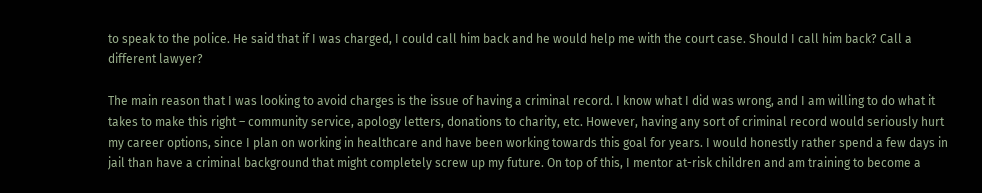to speak to the police. He said that if I was charged, I could call him back and he would help me with the court case. Should I call him back? Call a different lawyer?

The main reason that I was looking to avoid charges is the issue of having a criminal record. I know what I did was wrong, and I am willing to do what it takes to make this right – community service, apology letters, donations to charity, etc. However, having any sort of criminal record would seriously hurt my career options, since I plan on working in healthcare and have been working towards this goal for years. I would honestly rather spend a few days in jail than have a criminal background that might completely screw up my future. On top of this, I mentor at-risk children and am training to become a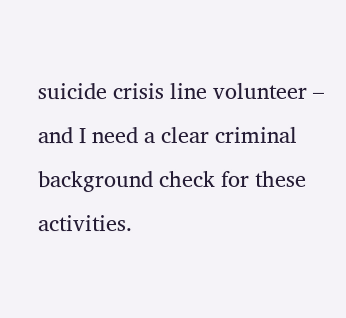suicide crisis line volunteer – and I need a clear criminal background check for these activities.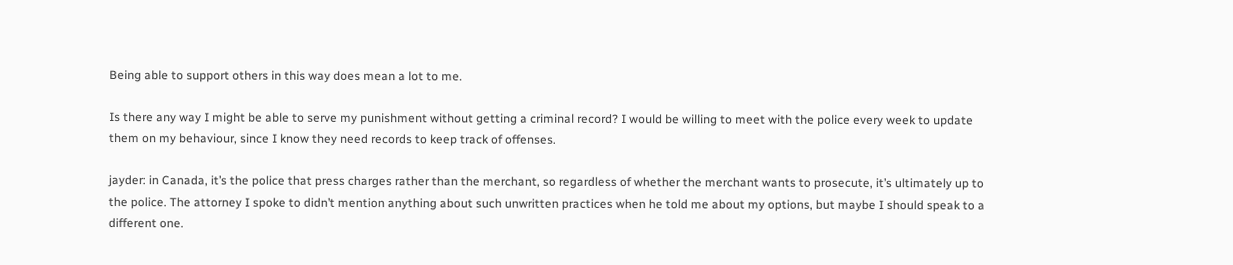Being able to support others in this way does mean a lot to me.

Is there any way I might be able to serve my punishment without getting a criminal record? I would be willing to meet with the police every week to update them on my behaviour, since I know they need records to keep track of offenses.

jayder: in Canada, it’s the police that press charges rather than the merchant, so regardless of whether the merchant wants to prosecute, it’s ultimately up to the police. The attorney I spoke to didn’t mention anything about such unwritten practices when he told me about my options, but maybe I should speak to a different one.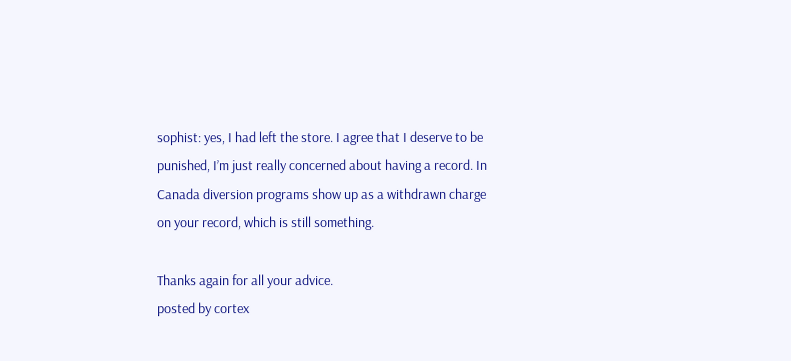sophist: yes, I had left the store. I agree that I deserve to be punished, I’m just really concerned about having a record. In Canada diversion programs show up as a withdrawn charge on your record, which is still something.

Thanks again for all your advice.
posted by cortex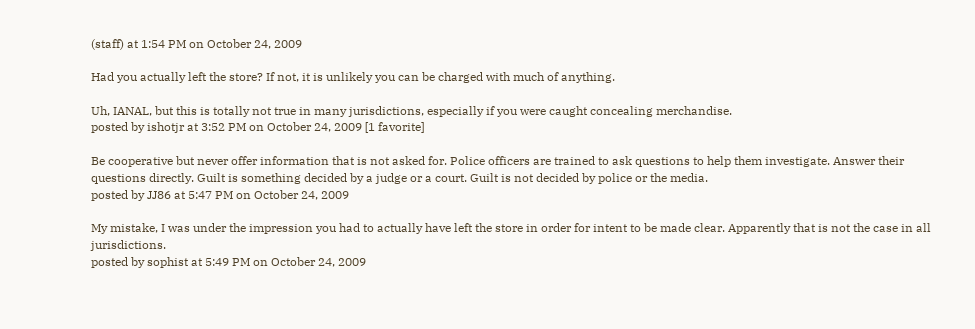(staff) at 1:54 PM on October 24, 2009

Had you actually left the store? If not, it is unlikely you can be charged with much of anything.

Uh, IANAL, but this is totally not true in many jurisdictions, especially if you were caught concealing merchandise.
posted by ishotjr at 3:52 PM on October 24, 2009 [1 favorite]

Be cooperative but never offer information that is not asked for. Police officers are trained to ask questions to help them investigate. Answer their questions directly. Guilt is something decided by a judge or a court. Guilt is not decided by police or the media.
posted by JJ86 at 5:47 PM on October 24, 2009

My mistake, I was under the impression you had to actually have left the store in order for intent to be made clear. Apparently that is not the case in all jurisdictions.
posted by sophist at 5:49 PM on October 24, 2009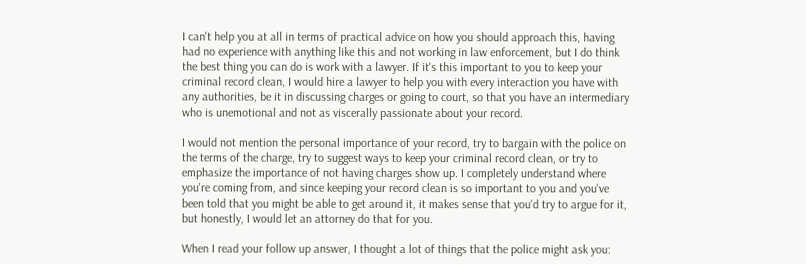I can't help you at all in terms of practical advice on how you should approach this, having had no experience with anything like this and not working in law enforcement, but I do think the best thing you can do is work with a lawyer. If it's this important to you to keep your criminal record clean, I would hire a lawyer to help you with every interaction you have with any authorities, be it in discussing charges or going to court, so that you have an intermediary who is unemotional and not as viscerally passionate about your record.

I would not mention the personal importance of your record, try to bargain with the police on the terms of the charge, try to suggest ways to keep your criminal record clean, or try to emphasize the importance of not having charges show up. I completely understand where you're coming from, and since keeping your record clean is so important to you and you've been told that you might be able to get around it, it makes sense that you'd try to argue for it, but honestly, I would let an attorney do that for you.

When I read your follow up answer, I thought a lot of things that the police might ask you: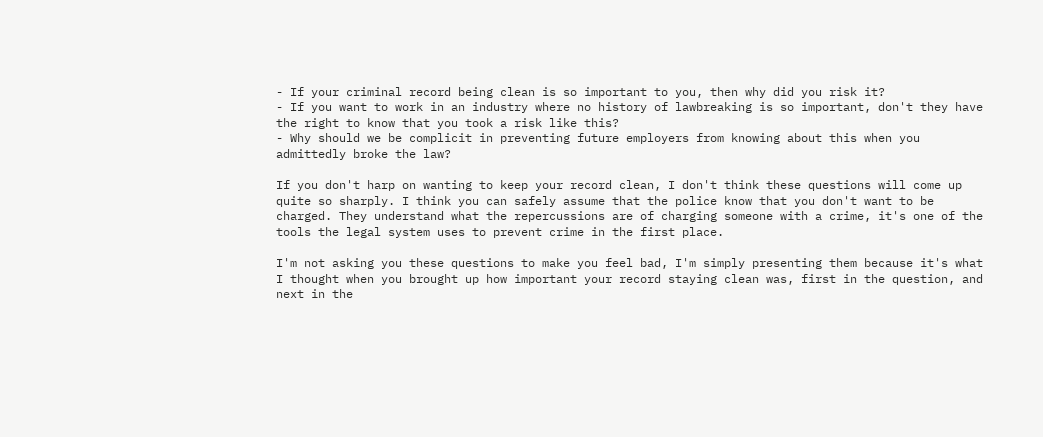- If your criminal record being clean is so important to you, then why did you risk it?
- If you want to work in an industry where no history of lawbreaking is so important, don't they have the right to know that you took a risk like this?
- Why should we be complicit in preventing future employers from knowing about this when you admittedly broke the law?

If you don't harp on wanting to keep your record clean, I don't think these questions will come up quite so sharply. I think you can safely assume that the police know that you don't want to be charged. They understand what the repercussions are of charging someone with a crime, it's one of the tools the legal system uses to prevent crime in the first place.

I'm not asking you these questions to make you feel bad, I'm simply presenting them because it's what I thought when you brought up how important your record staying clean was, first in the question, and next in the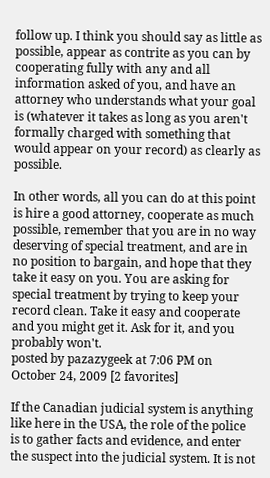follow up. I think you should say as little as possible, appear as contrite as you can by cooperating fully with any and all information asked of you, and have an attorney who understands what your goal is (whatever it takes as long as you aren't formally charged with something that would appear on your record) as clearly as possible.

In other words, all you can do at this point is hire a good attorney, cooperate as much possible, remember that you are in no way deserving of special treatment, and are in no position to bargain, and hope that they take it easy on you. You are asking for special treatment by trying to keep your record clean. Take it easy and cooperate and you might get it. Ask for it, and you probably won't.
posted by pazazygeek at 7:06 PM on October 24, 2009 [2 favorites]

If the Canadian judicial system is anything like here in the USA, the role of the police is to gather facts and evidence, and enter the suspect into the judicial system. It is not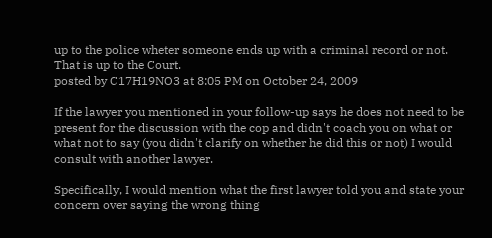up to the police wheter someone ends up with a criminal record or not. That is up to the Court.
posted by C17H19NO3 at 8:05 PM on October 24, 2009

If the lawyer you mentioned in your follow-up says he does not need to be present for the discussion with the cop and didn't coach you on what or what not to say (you didn't clarify on whether he did this or not) I would consult with another lawyer.

Specifically, I would mention what the first lawyer told you and state your concern over saying the wrong thing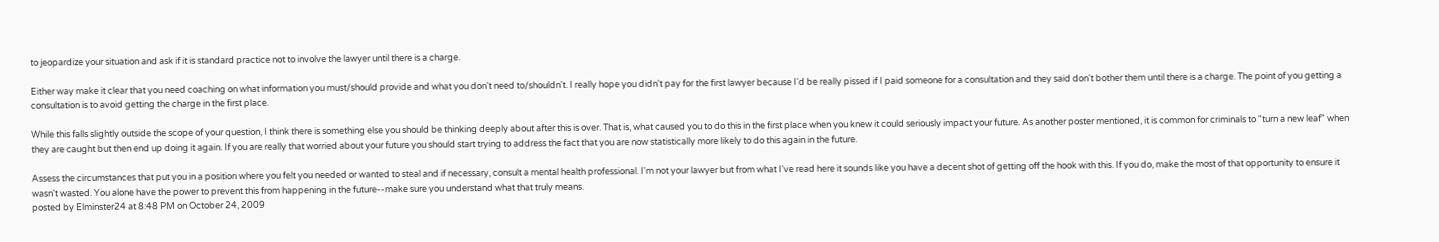to jeopardize your situation and ask if it is standard practice not to involve the lawyer until there is a charge.

Either way make it clear that you need coaching on what information you must/should provide and what you don't need to/shouldn't. I really hope you didn't pay for the first lawyer because I'd be really pissed if I paid someone for a consultation and they said don't bother them until there is a charge. The point of you getting a consultation is to avoid getting the charge in the first place.

While this falls slightly outside the scope of your question, I think there is something else you should be thinking deeply about after this is over. That is, what caused you to do this in the first place when you knew it could seriously impact your future. As another poster mentioned, it is common for criminals to "turn a new leaf" when they are caught but then end up doing it again. If you are really that worried about your future you should start trying to address the fact that you are now statistically more likely to do this again in the future.

Assess the circumstances that put you in a position where you felt you needed or wanted to steal and if necessary, consult a mental health professional. I'm not your lawyer but from what I've read here it sounds like you have a decent shot of getting off the hook with this. If you do, make the most of that opportunity to ensure it wasn't wasted. You alone have the power to prevent this from happening in the future--make sure you understand what that truly means.
posted by Elminster24 at 8:48 PM on October 24, 2009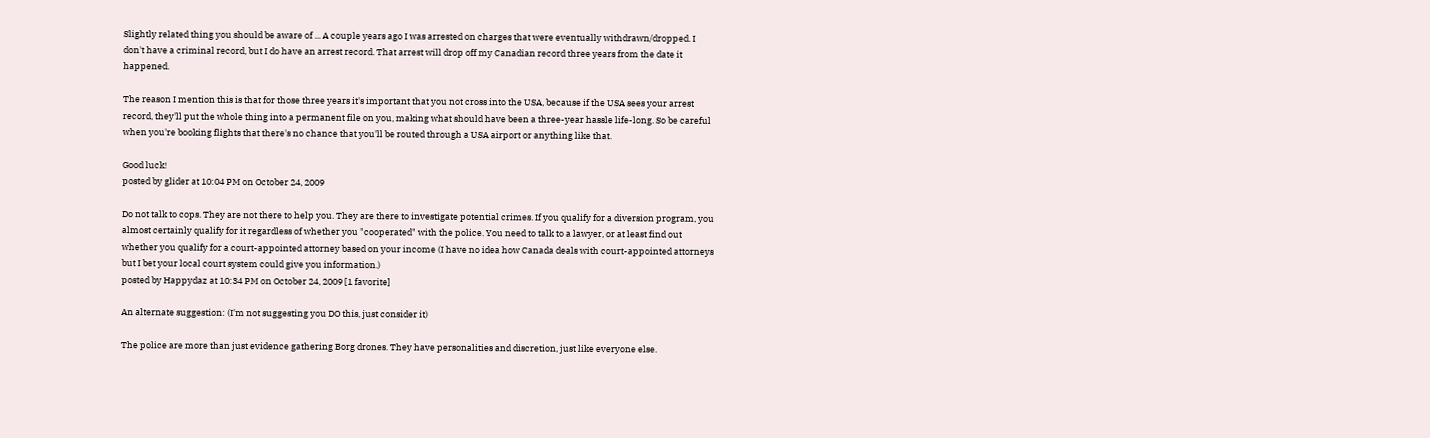Slightly related thing you should be aware of ... A couple years ago I was arrested on charges that were eventually withdrawn/dropped. I don't have a criminal record, but I do have an arrest record. That arrest will drop off my Canadian record three years from the date it happened.

The reason I mention this is that for those three years it's important that you not cross into the USA, because if the USA sees your arrest record, they'll put the whole thing into a permanent file on you, making what should have been a three-year hassle life-long. So be careful when you're booking flights that there's no chance that you'll be routed through a USA airport or anything like that.

Good luck!
posted by glider at 10:04 PM on October 24, 2009

Do not talk to cops. They are not there to help you. They are there to investigate potential crimes. If you qualify for a diversion program, you almost certainly qualify for it regardless of whether you "cooperated" with the police. You need to talk to a lawyer, or at least find out whether you qualify for a court-appointed attorney based on your income (I have no idea how Canada deals with court-appointed attorneys but I bet your local court system could give you information.)
posted by Happydaz at 10:34 PM on October 24, 2009 [1 favorite]

An alternate suggestion: (I'm not suggesting you DO this, just consider it)

The police are more than just evidence gathering Borg drones. They have personalities and discretion, just like everyone else.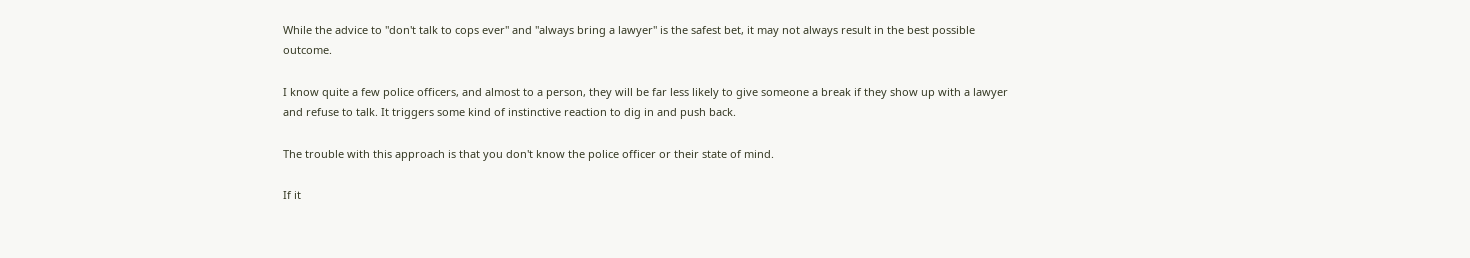While the advice to "don't talk to cops ever" and "always bring a lawyer" is the safest bet, it may not always result in the best possible outcome.

I know quite a few police officers, and almost to a person, they will be far less likely to give someone a break if they show up with a lawyer and refuse to talk. It triggers some kind of instinctive reaction to dig in and push back.

The trouble with this approach is that you don't know the police officer or their state of mind.

If it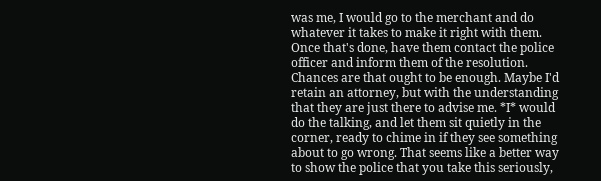was me, I would go to the merchant and do whatever it takes to make it right with them. Once that's done, have them contact the police officer and inform them of the resolution. Chances are that ought to be enough. Maybe I'd retain an attorney, but with the understanding that they are just there to advise me. *I* would do the talking, and let them sit quietly in the corner, ready to chime in if they see something about to go wrong. That seems like a better way to show the police that you take this seriously,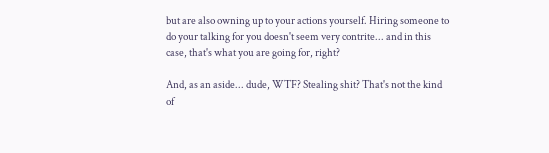but are also owning up to your actions yourself. Hiring someone to do your talking for you doesn't seem very contrite... and in this case, that's what you are going for, right?

And, as an aside... dude, WTF? Stealing shit? That's not the kind of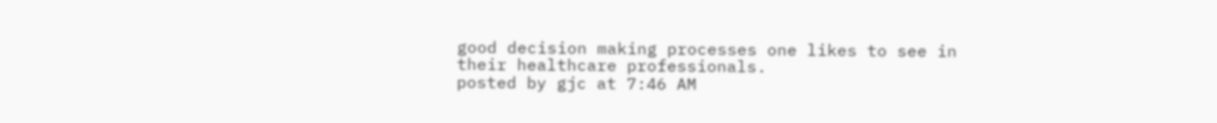good decision making processes one likes to see in their healthcare professionals.
posted by gjc at 7:46 AM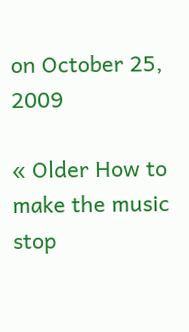on October 25, 2009

« Older How to make the music stop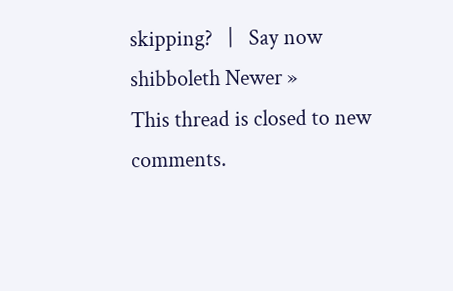skipping?   |   Say now shibboleth Newer »
This thread is closed to new comments.